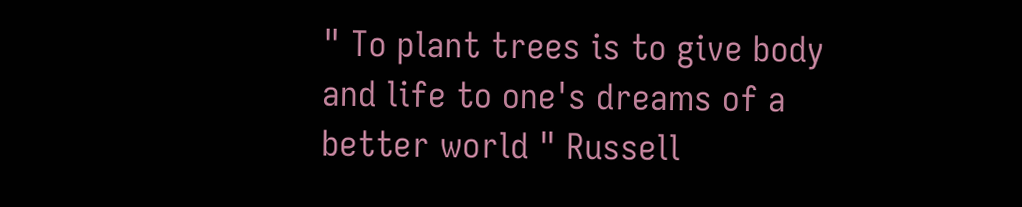" To plant trees is to give body and life to one's dreams of a better world " Russell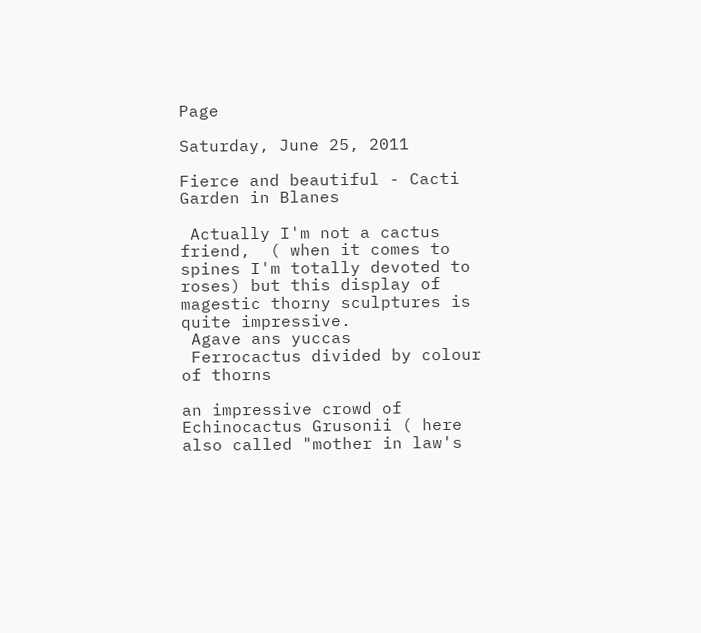Page

Saturday, June 25, 2011

Fierce and beautiful - Cacti Garden in Blanes

 Actually I'm not a cactus friend,  ( when it comes to spines I'm totally devoted to roses) but this display of magestic thorny sculptures is quite impressive.
 Agave ans yuccas
 Ferrocactus divided by colour of thorns

an impressive crowd of Echinocactus Grusonii ( here also called "mother in law's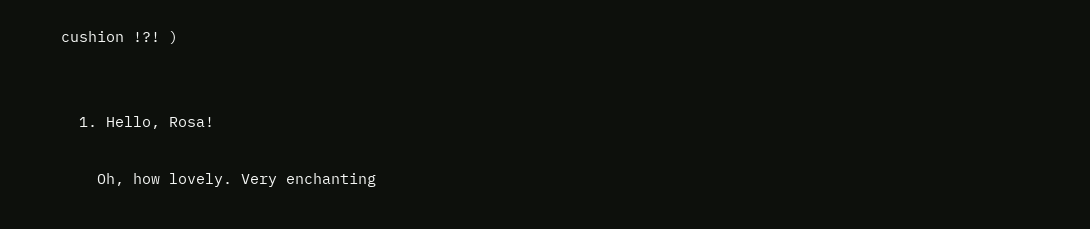cushion !?! )


  1. Hello, Rosa!

    Oh, how lovely. Very enchanting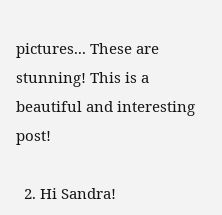pictures... These are stunning! This is a beautiful and interesting post!

  2. Hi Sandra!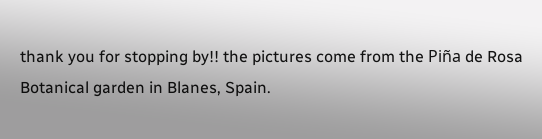thank you for stopping by!! the pictures come from the Piña de Rosa Botanical garden in Blanes, Spain.